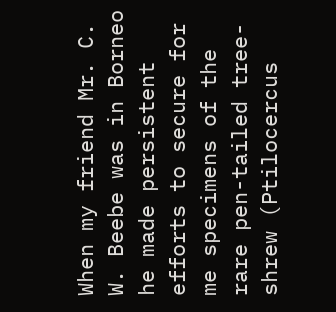When my friend Mr. C. W. Beebe was in Borneo he made persistent efforts to secure for me specimens of the rare pen-tailed tree-shrew (Ptilocercus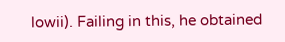lowii). Failing in this, he obtained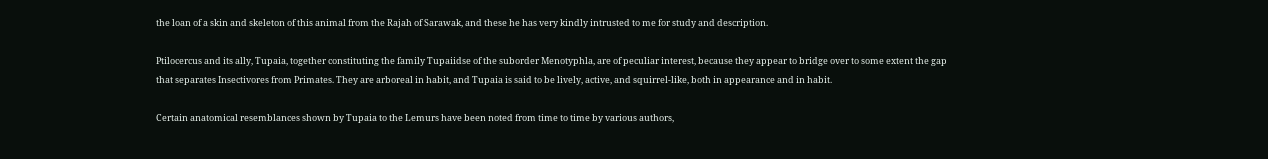the loan of a skin and skeleton of this animal from the Rajah of Sarawak, and these he has very kindly intrusted to me for study and description.

Ptilocercus and its ally, Tupaia, together constituting the family Tupaiidse of the suborder Menotyphla, are of peculiar interest, because they appear to bridge over to some extent the gap that separates Insectivores from Primates. They are arboreal in habit, and Tupaia is said to be lively, active, and squirrel-like, both in appearance and in habit.

Certain anatomical resemblances shown by Tupaia to the Lemurs have been noted from time to time by various authors,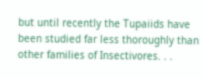but until recently the Tupaiids have been studied far less thoroughly than other families of Insectivores. . .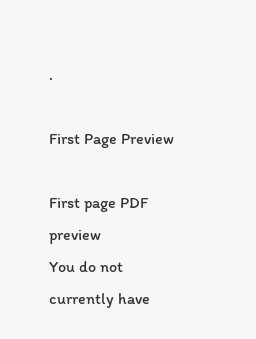.

First Page Preview

First page PDF preview
You do not currently have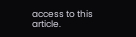access to this article.